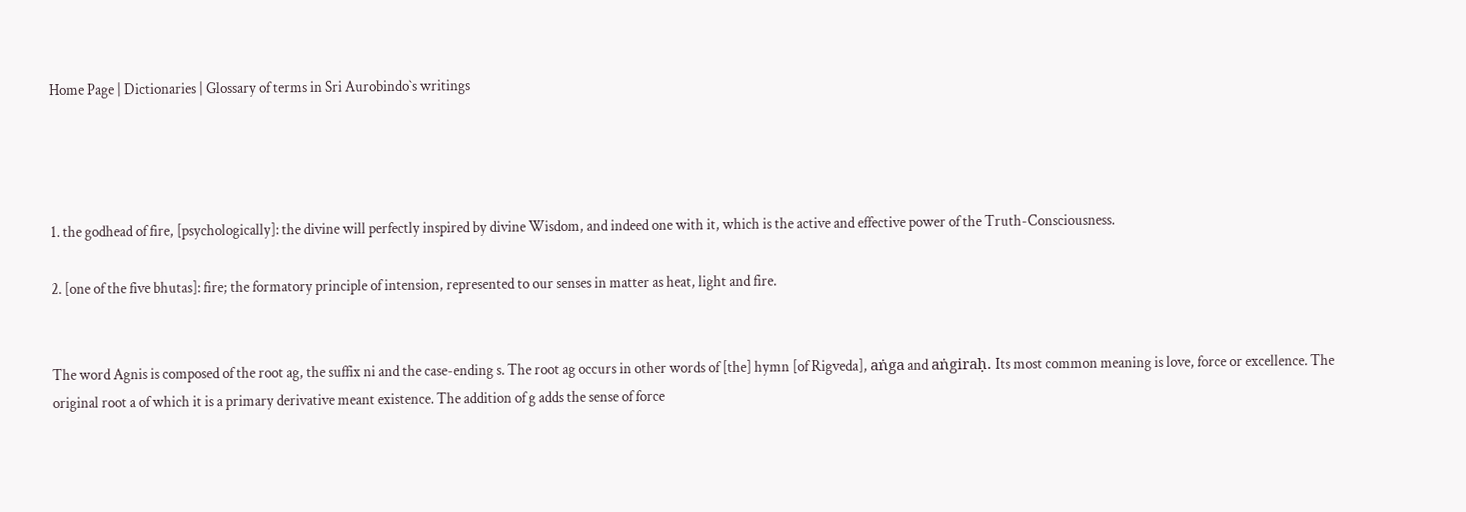Home Page | Dictionaries | Glossary of terms in Sri Aurobindo`s writings




1. the godhead of fire, [psychologically]: the divine will perfectly inspired by divine Wisdom, and indeed one with it, which is the active and effective power of the Truth-Consciousness.

2. [one of the five bhutas]: fire; the formatory principle of intension, represented to our senses in matter as heat, light and fire.


The word Agnis is composed of the root ag, the suffix ni and the case-ending s. The root ag occurs in other words of [the] hymn [of Rigveda], aṅga and aṅgiraḥ. Its most common meaning is love, force or excellence. The original root a of which it is a primary derivative meant existence. The addition of g adds the sense of force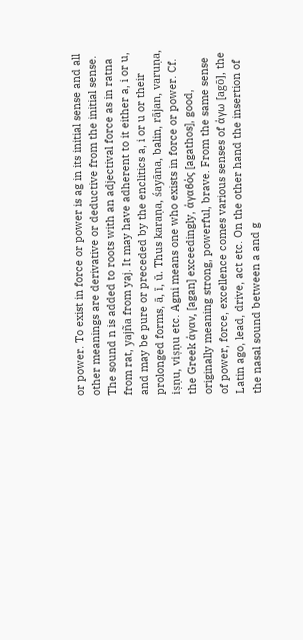or power. To exist in force or power is ag in its initial sense and all other meanings are derivative or deductive from the initial sense. The sound n is added to roots with an adjectival force as in ratna from rat, yajña from yaj. It may have adherent to it either a, i or u, and may be pure or preceded by the enclitics a, i or u or their prolonged forms, ā, ī, ū. Thus karaṇa, śayāna, balin, rājan, varuṇa, iṣṇu, viṣṇu etc. Agni means one who exists in force or power. Cf. the Greek άγαν, [agan] exceedingly, άγαϐός [agathos], good, originally meaning strong, powerful, brave. From the same sense of power, force, excellence comes various senses of άγω [agō], the Latin ago, lead, drive, act etc. On the other hand the insertion of the nasal sound between a and g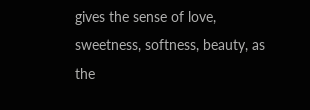gives the sense of love, sweetness, softness, beauty, as the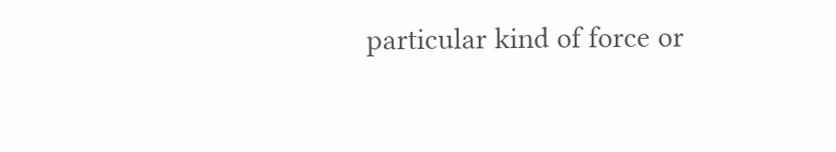particular kind of force or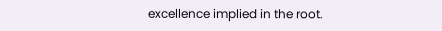excellence implied in the root.